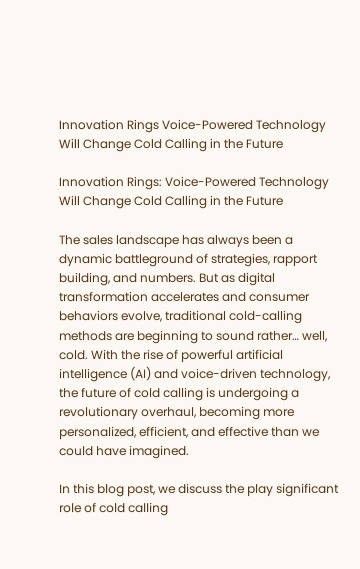Innovation Rings Voice-Powered Technology Will Change Cold Calling in the Future

Innovation Rings: Voice-Powered Technology Will Change Cold Calling in the Future

The sales landscape has always been a dynamic battleground of strategies, rapport building, and numbers. But as digital transformation accelerates and consumer behaviors evolve, traditional cold-calling methods are beginning to sound rather… well, cold. With the rise of powerful artificial intelligence (AI) and voice-driven technology, the future of cold calling is undergoing a revolutionary overhaul, becoming more personalized, efficient, and effective than we could have imagined.

In this blog post, we discuss the play significant role of cold calling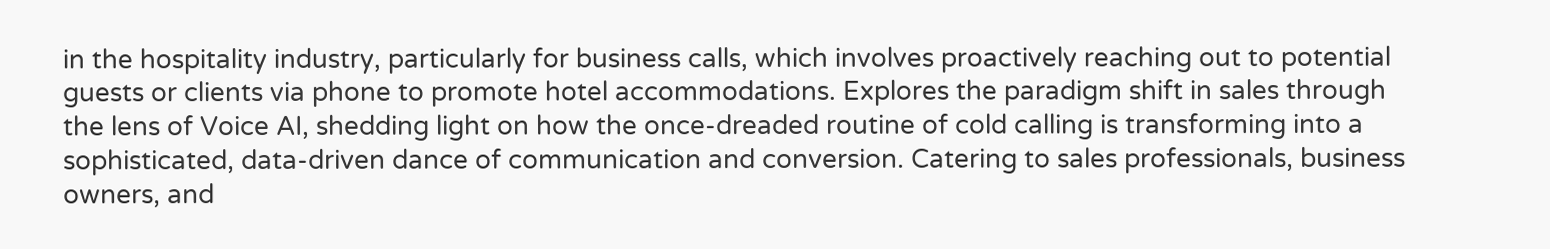in the hospitality industry, particularly for business calls, which involves proactively reaching out to potential guests or clients via phone to promote hotel accommodations. Explores the paradigm shift in sales through the lens of Voice AI, shedding light on how the once-dreaded routine of cold calling is transforming into a sophisticated, data-driven dance of communication and conversion. Catering to sales professionals, business owners, and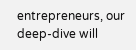entrepreneurs, our deep-dive will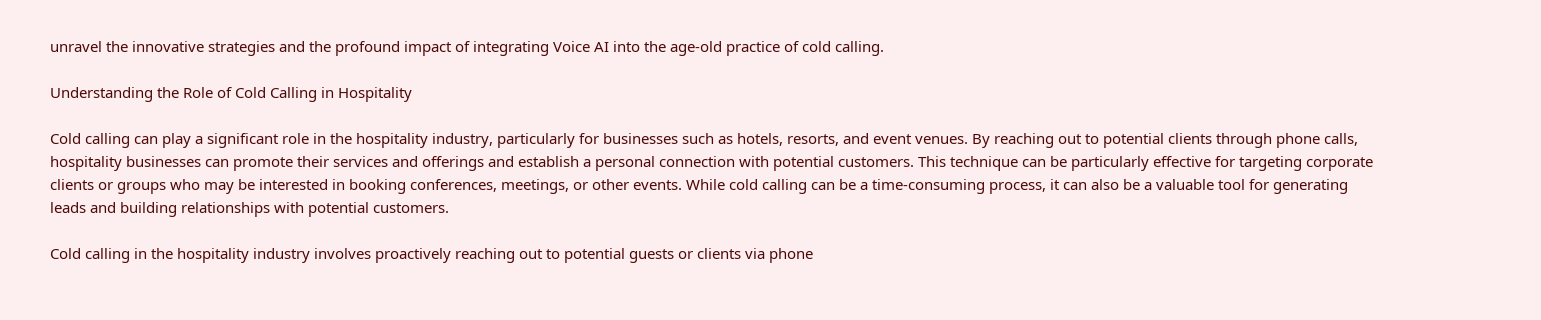unravel the innovative strategies and the profound impact of integrating Voice AI into the age-old practice of cold calling.

Understanding the Role of Cold Calling in Hospitality

Cold calling can play a significant role in the hospitality industry, particularly for businesses such as hotels, resorts, and event venues. By reaching out to potential clients through phone calls, hospitality businesses can promote their services and offerings and establish a personal connection with potential customers. This technique can be particularly effective for targeting corporate clients or groups who may be interested in booking conferences, meetings, or other events. While cold calling can be a time-consuming process, it can also be a valuable tool for generating leads and building relationships with potential customers.

Cold calling in the hospitality industry involves proactively reaching out to potential guests or clients via phone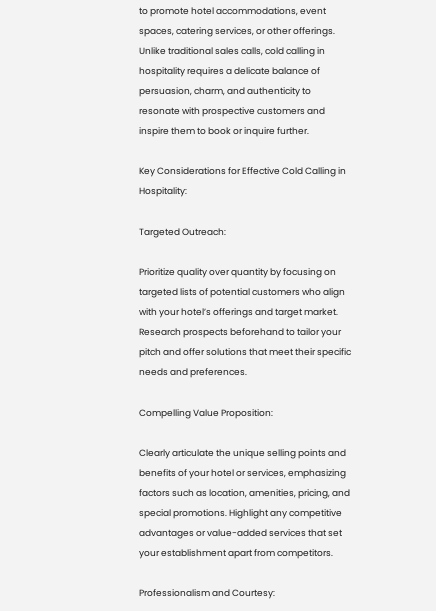to promote hotel accommodations, event spaces, catering services, or other offerings. Unlike traditional sales calls, cold calling in hospitality requires a delicate balance of persuasion, charm, and authenticity to resonate with prospective customers and inspire them to book or inquire further.

Key Considerations for Effective Cold Calling in Hospitality:

Targeted Outreach:

Prioritize quality over quantity by focusing on targeted lists of potential customers who align with your hotel’s offerings and target market. Research prospects beforehand to tailor your pitch and offer solutions that meet their specific needs and preferences.

Compelling Value Proposition:

Clearly articulate the unique selling points and benefits of your hotel or services, emphasizing factors such as location, amenities, pricing, and special promotions. Highlight any competitive advantages or value-added services that set your establishment apart from competitors.

Professionalism and Courtesy: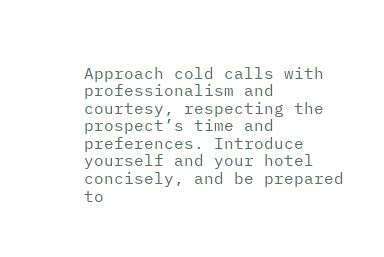Approach cold calls with professionalism and courtesy, respecting the prospect’s time and preferences. Introduce yourself and your hotel concisely, and be prepared to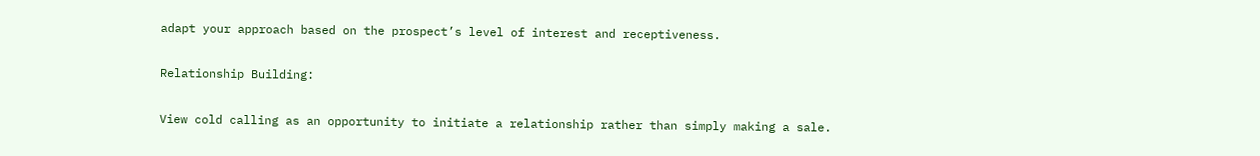adapt your approach based on the prospect’s level of interest and receptiveness.

Relationship Building:

View cold calling as an opportunity to initiate a relationship rather than simply making a sale.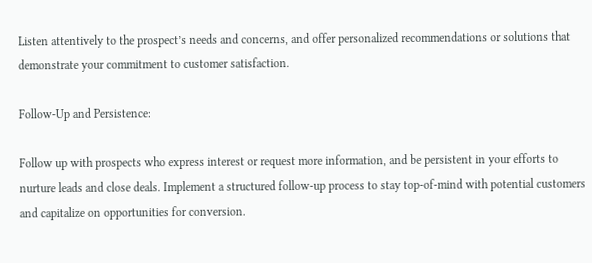Listen attentively to the prospect’s needs and concerns, and offer personalized recommendations or solutions that demonstrate your commitment to customer satisfaction.

Follow-Up and Persistence:

Follow up with prospects who express interest or request more information, and be persistent in your efforts to nurture leads and close deals. Implement a structured follow-up process to stay top-of-mind with potential customers and capitalize on opportunities for conversion.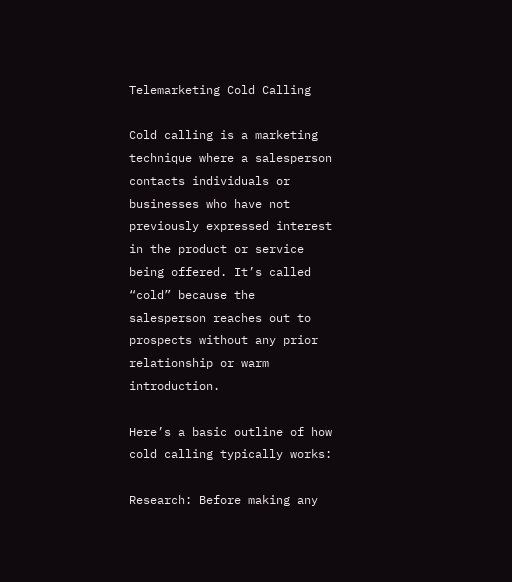Telemarketing Cold Calling

Cold calling is a marketing technique where a salesperson contacts individuals or businesses who have not previously expressed interest in the product or service being offered. It’s called “cold” because the salesperson reaches out to prospects without any prior relationship or warm introduction.

Here’s a basic outline of how cold calling typically works:

Research: Before making any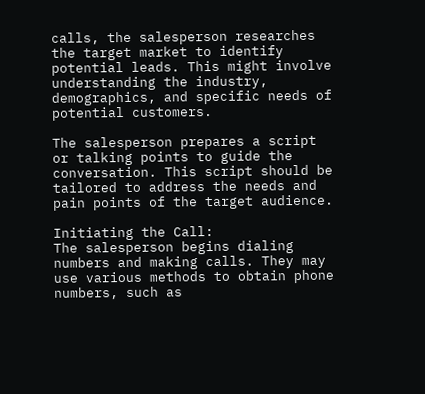calls, the salesperson researches the target market to identify potential leads. This might involve understanding the industry, demographics, and specific needs of potential customers.

The salesperson prepares a script or talking points to guide the conversation. This script should be tailored to address the needs and pain points of the target audience.

Initiating the Call:
The salesperson begins dialing numbers and making calls. They may use various methods to obtain phone numbers, such as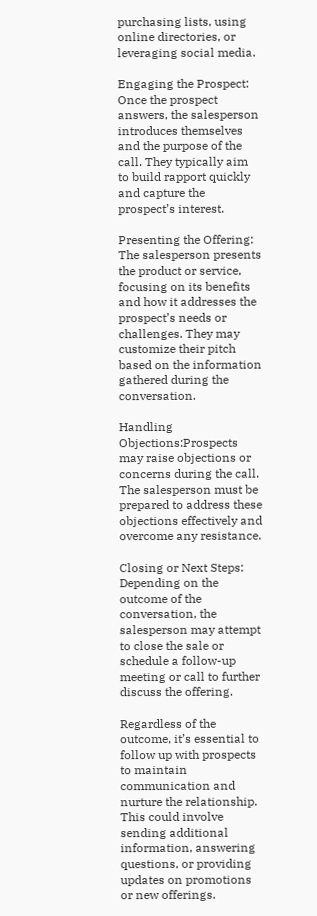purchasing lists, using online directories, or leveraging social media.

Engaging the Prospect:
Once the prospect answers, the salesperson introduces themselves and the purpose of the call. They typically aim to build rapport quickly and capture the prospect’s interest.

Presenting the Offering:
The salesperson presents the product or service, focusing on its benefits and how it addresses the prospect’s needs or challenges. They may customize their pitch based on the information gathered during the conversation.

Handling Objections:Prospects may raise objections or concerns during the call. The salesperson must be prepared to address these objections effectively and overcome any resistance.

Closing or Next Steps:
Depending on the outcome of the conversation, the salesperson may attempt to close the sale or schedule a follow-up meeting or call to further discuss the offering.

Regardless of the outcome, it’s essential to follow up with prospects to maintain communication and nurture the relationship. This could involve sending additional information, answering questions, or providing updates on promotions or new offerings.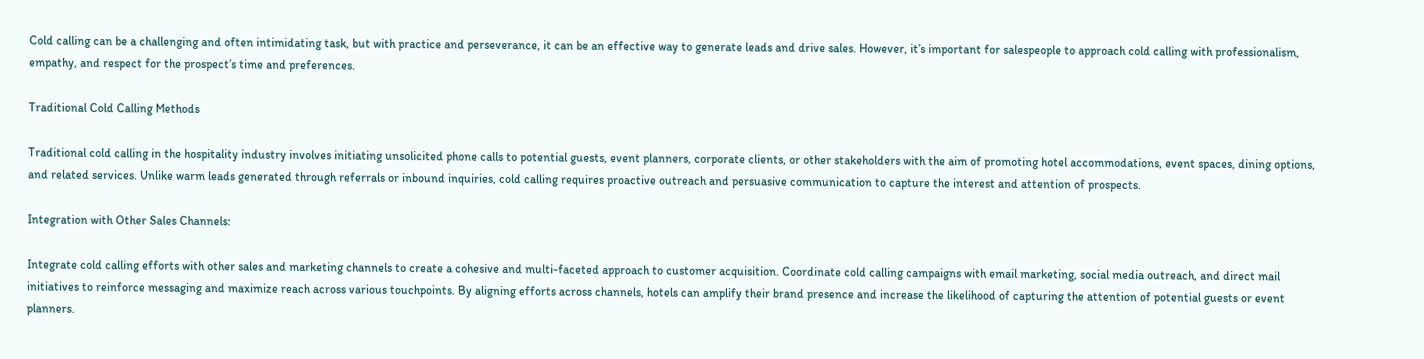Cold calling can be a challenging and often intimidating task, but with practice and perseverance, it can be an effective way to generate leads and drive sales. However, it’s important for salespeople to approach cold calling with professionalism, empathy, and respect for the prospect’s time and preferences.

Traditional Cold Calling Methods

Traditional cold calling in the hospitality industry involves initiating unsolicited phone calls to potential guests, event planners, corporate clients, or other stakeholders with the aim of promoting hotel accommodations, event spaces, dining options, and related services. Unlike warm leads generated through referrals or inbound inquiries, cold calling requires proactive outreach and persuasive communication to capture the interest and attention of prospects.

Integration with Other Sales Channels:

Integrate cold calling efforts with other sales and marketing channels to create a cohesive and multi-faceted approach to customer acquisition. Coordinate cold calling campaigns with email marketing, social media outreach, and direct mail initiatives to reinforce messaging and maximize reach across various touchpoints. By aligning efforts across channels, hotels can amplify their brand presence and increase the likelihood of capturing the attention of potential guests or event planners.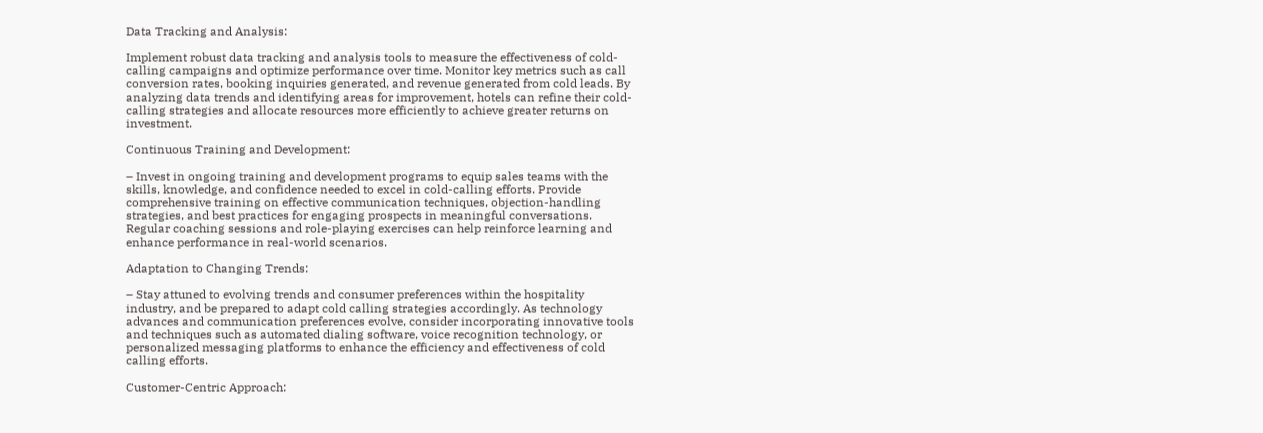Data Tracking and Analysis:

Implement robust data tracking and analysis tools to measure the effectiveness of cold-calling campaigns and optimize performance over time. Monitor key metrics such as call conversion rates, booking inquiries generated, and revenue generated from cold leads. By analyzing data trends and identifying areas for improvement, hotels can refine their cold-calling strategies and allocate resources more efficiently to achieve greater returns on investment.

Continuous Training and Development:

– Invest in ongoing training and development programs to equip sales teams with the skills, knowledge, and confidence needed to excel in cold-calling efforts. Provide comprehensive training on effective communication techniques, objection-handling strategies, and best practices for engaging prospects in meaningful conversations. Regular coaching sessions and role-playing exercises can help reinforce learning and enhance performance in real-world scenarios.

Adaptation to Changing Trends:

– Stay attuned to evolving trends and consumer preferences within the hospitality industry, and be prepared to adapt cold calling strategies accordingly. As technology advances and communication preferences evolve, consider incorporating innovative tools and techniques such as automated dialing software, voice recognition technology, or personalized messaging platforms to enhance the efficiency and effectiveness of cold calling efforts.

Customer-Centric Approach: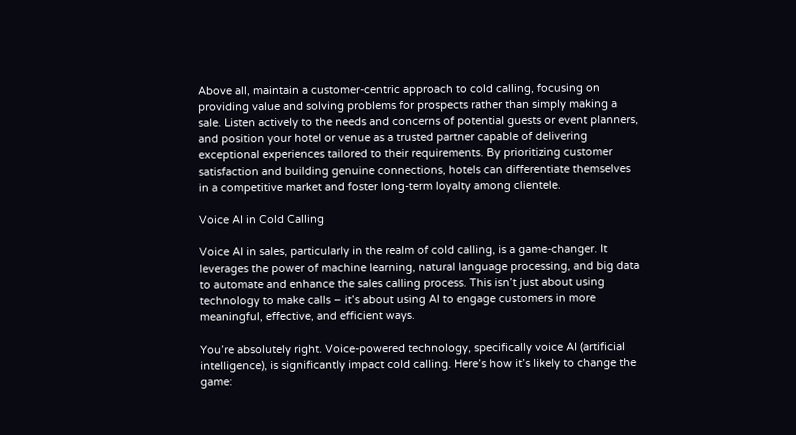Above all, maintain a customer-centric approach to cold calling, focusing on providing value and solving problems for prospects rather than simply making a sale. Listen actively to the needs and concerns of potential guests or event planners, and position your hotel or venue as a trusted partner capable of delivering exceptional experiences tailored to their requirements. By prioritizing customer satisfaction and building genuine connections, hotels can differentiate themselves in a competitive market and foster long-term loyalty among clientele.

Voice AI in Cold Calling

Voice AI in sales, particularly in the realm of cold calling, is a game-changer. It leverages the power of machine learning, natural language processing, and big data to automate and enhance the sales calling process. This isn’t just about using technology to make calls – it’s about using AI to engage customers in more meaningful, effective, and efficient ways.

You’re absolutely right. Voice-powered technology, specifically voice AI (artificial intelligence), is significantly impact cold calling. Here’s how it’s likely to change the game: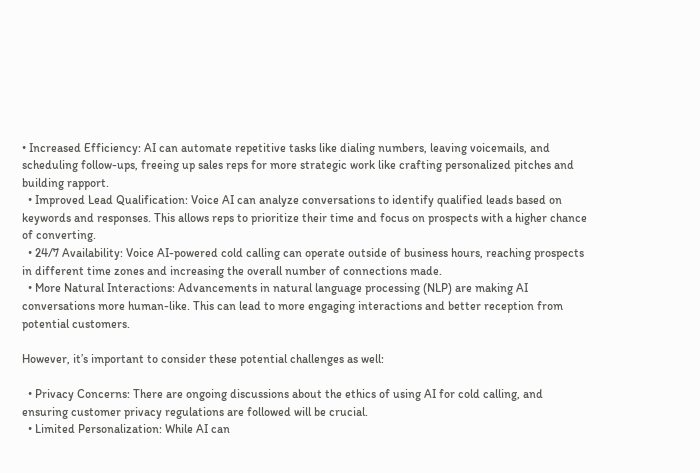• Increased Efficiency: AI can automate repetitive tasks like dialing numbers, leaving voicemails, and scheduling follow-ups, freeing up sales reps for more strategic work like crafting personalized pitches and building rapport.
  • Improved Lead Qualification: Voice AI can analyze conversations to identify qualified leads based on keywords and responses. This allows reps to prioritize their time and focus on prospects with a higher chance of converting.
  • 24/7 Availability: Voice AI-powered cold calling can operate outside of business hours, reaching prospects in different time zones and increasing the overall number of connections made.
  • More Natural Interactions: Advancements in natural language processing (NLP) are making AI conversations more human-like. This can lead to more engaging interactions and better reception from potential customers.

However, it’s important to consider these potential challenges as well:

  • Privacy Concerns: There are ongoing discussions about the ethics of using AI for cold calling, and ensuring customer privacy regulations are followed will be crucial.
  • Limited Personalization: While AI can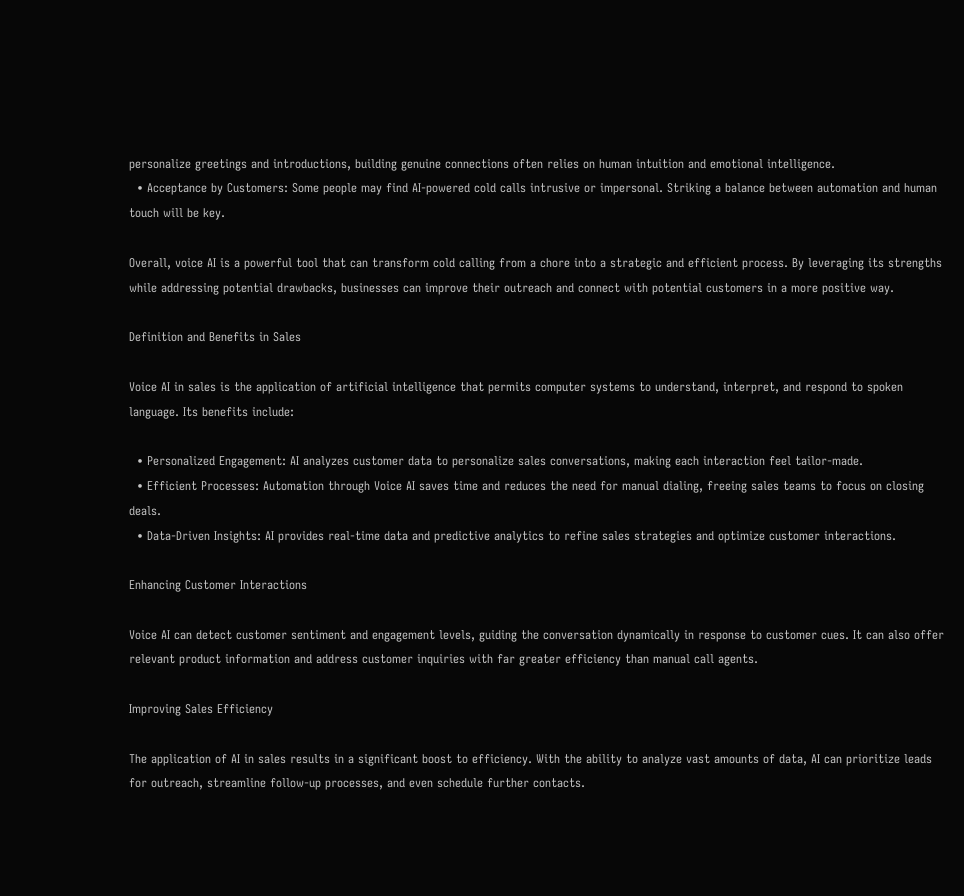personalize greetings and introductions, building genuine connections often relies on human intuition and emotional intelligence.
  • Acceptance by Customers: Some people may find AI-powered cold calls intrusive or impersonal. Striking a balance between automation and human touch will be key.

Overall, voice AI is a powerful tool that can transform cold calling from a chore into a strategic and efficient process. By leveraging its strengths while addressing potential drawbacks, businesses can improve their outreach and connect with potential customers in a more positive way.

Definition and Benefits in Sales

Voice AI in sales is the application of artificial intelligence that permits computer systems to understand, interpret, and respond to spoken language. Its benefits include:

  • Personalized Engagement: AI analyzes customer data to personalize sales conversations, making each interaction feel tailor-made.
  • Efficient Processes: Automation through Voice AI saves time and reduces the need for manual dialing, freeing sales teams to focus on closing deals.
  • Data-Driven Insights: AI provides real-time data and predictive analytics to refine sales strategies and optimize customer interactions.

Enhancing Customer Interactions

Voice AI can detect customer sentiment and engagement levels, guiding the conversation dynamically in response to customer cues. It can also offer relevant product information and address customer inquiries with far greater efficiency than manual call agents.

Improving Sales Efficiency

The application of AI in sales results in a significant boost to efficiency. With the ability to analyze vast amounts of data, AI can prioritize leads for outreach, streamline follow-up processes, and even schedule further contacts.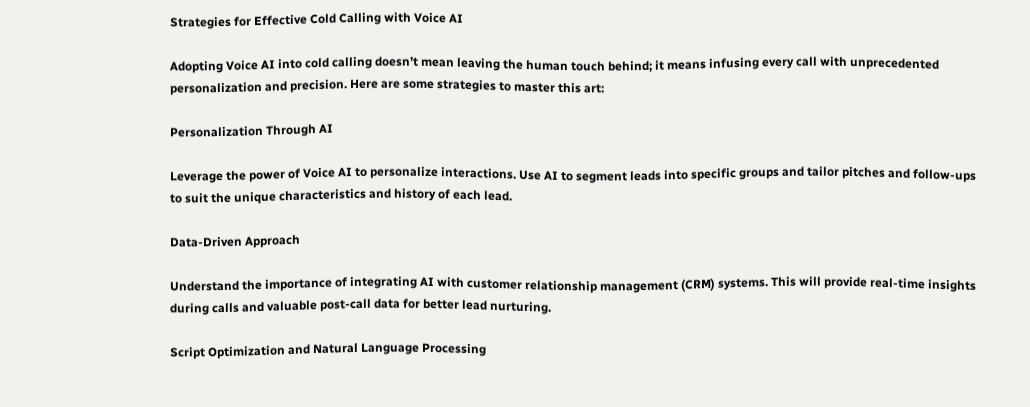Strategies for Effective Cold Calling with Voice AI

Adopting Voice AI into cold calling doesn’t mean leaving the human touch behind; it means infusing every call with unprecedented personalization and precision. Here are some strategies to master this art:

Personalization Through AI

Leverage the power of Voice AI to personalize interactions. Use AI to segment leads into specific groups and tailor pitches and follow-ups to suit the unique characteristics and history of each lead.

Data-Driven Approach

Understand the importance of integrating AI with customer relationship management (CRM) systems. This will provide real-time insights during calls and valuable post-call data for better lead nurturing.

Script Optimization and Natural Language Processing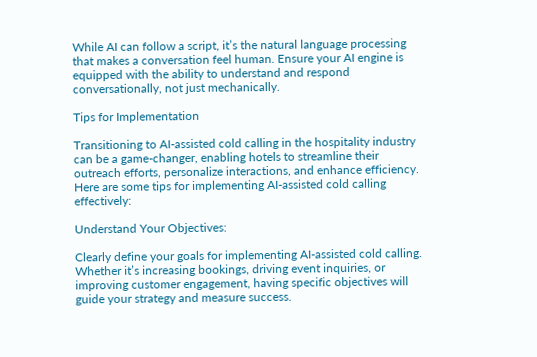While AI can follow a script, it’s the natural language processing that makes a conversation feel human. Ensure your AI engine is equipped with the ability to understand and respond conversationally, not just mechanically.

Tips for Implementation

Transitioning to AI-assisted cold calling in the hospitality industry can be a game-changer, enabling hotels to streamline their outreach efforts, personalize interactions, and enhance efficiency. Here are some tips for implementing AI-assisted cold calling effectively:

Understand Your Objectives:

Clearly define your goals for implementing AI-assisted cold calling. Whether it’s increasing bookings, driving event inquiries, or improving customer engagement, having specific objectives will guide your strategy and measure success.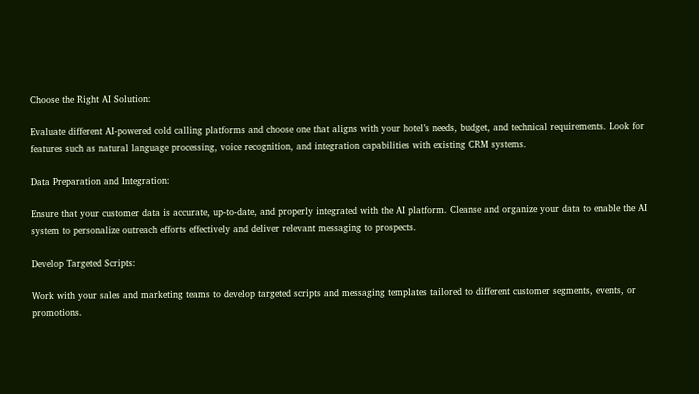Choose the Right AI Solution:

Evaluate different AI-powered cold calling platforms and choose one that aligns with your hotel’s needs, budget, and technical requirements. Look for features such as natural language processing, voice recognition, and integration capabilities with existing CRM systems.

Data Preparation and Integration:

Ensure that your customer data is accurate, up-to-date, and properly integrated with the AI platform. Cleanse and organize your data to enable the AI system to personalize outreach efforts effectively and deliver relevant messaging to prospects.

Develop Targeted Scripts:

Work with your sales and marketing teams to develop targeted scripts and messaging templates tailored to different customer segments, events, or promotions.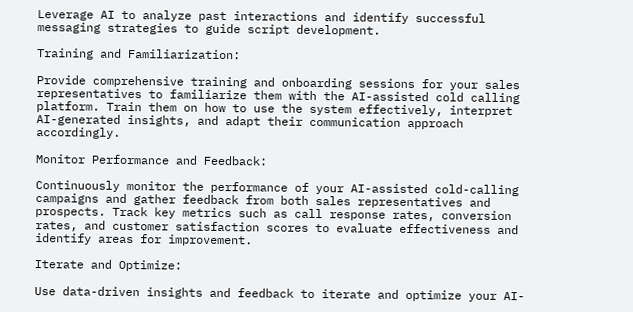Leverage AI to analyze past interactions and identify successful messaging strategies to guide script development.

Training and Familiarization:

Provide comprehensive training and onboarding sessions for your sales representatives to familiarize them with the AI-assisted cold calling platform. Train them on how to use the system effectively, interpret AI-generated insights, and adapt their communication approach accordingly.

Monitor Performance and Feedback:

Continuously monitor the performance of your AI-assisted cold-calling campaigns and gather feedback from both sales representatives and prospects. Track key metrics such as call response rates, conversion rates, and customer satisfaction scores to evaluate effectiveness and identify areas for improvement.

Iterate and Optimize:

Use data-driven insights and feedback to iterate and optimize your AI-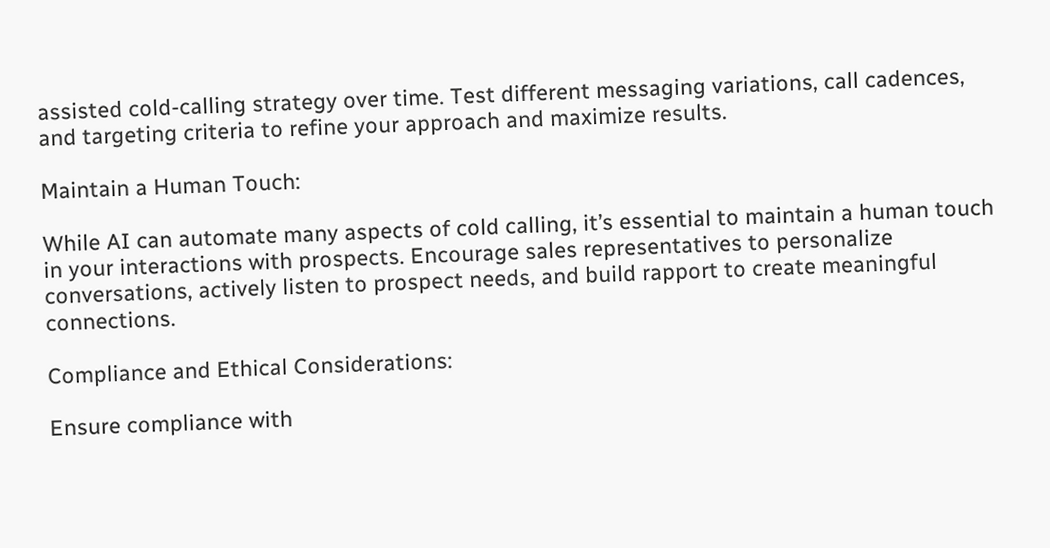assisted cold-calling strategy over time. Test different messaging variations, call cadences, and targeting criteria to refine your approach and maximize results.

Maintain a Human Touch:

While AI can automate many aspects of cold calling, it’s essential to maintain a human touch in your interactions with prospects. Encourage sales representatives to personalize conversations, actively listen to prospect needs, and build rapport to create meaningful connections.

Compliance and Ethical Considerations:

Ensure compliance with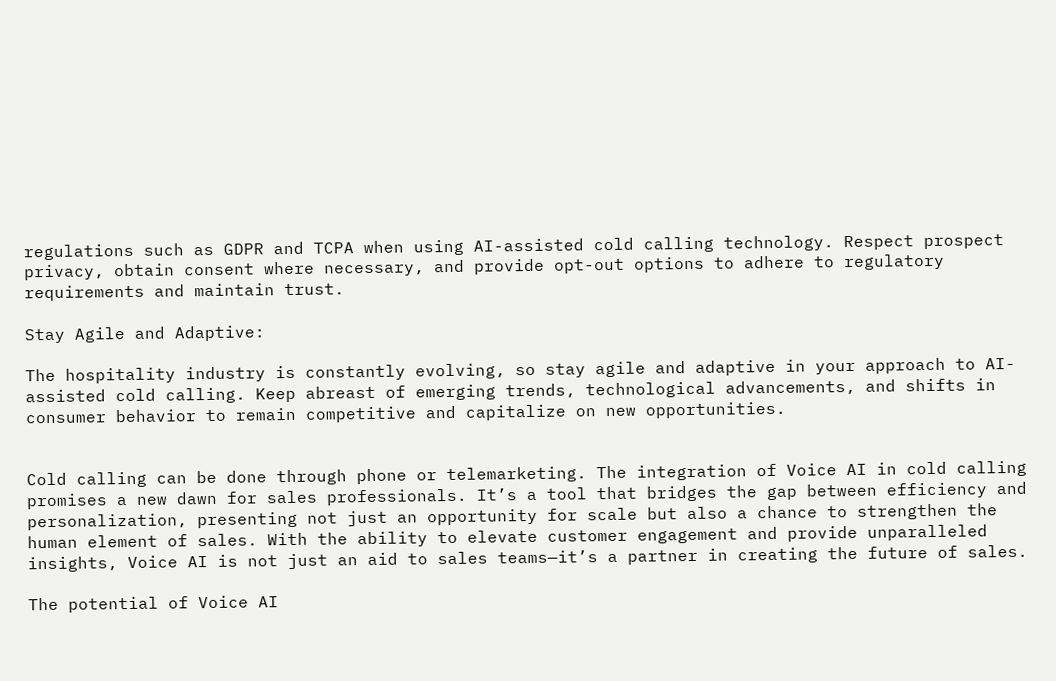regulations such as GDPR and TCPA when using AI-assisted cold calling technology. Respect prospect privacy, obtain consent where necessary, and provide opt-out options to adhere to regulatory requirements and maintain trust.

Stay Agile and Adaptive:

The hospitality industry is constantly evolving, so stay agile and adaptive in your approach to AI-assisted cold calling. Keep abreast of emerging trends, technological advancements, and shifts in consumer behavior to remain competitive and capitalize on new opportunities.


Cold calling can be done through phone or telemarketing. The integration of Voice AI in cold calling promises a new dawn for sales professionals. It’s a tool that bridges the gap between efficiency and personalization, presenting not just an opportunity for scale but also a chance to strengthen the human element of sales. With the ability to elevate customer engagement and provide unparalleled insights, Voice AI is not just an aid to sales teams—it’s a partner in creating the future of sales.

The potential of Voice AI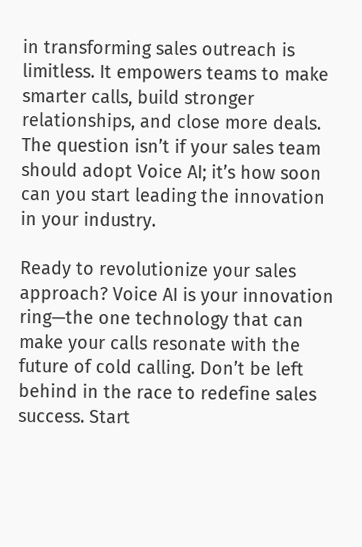in transforming sales outreach is limitless. It empowers teams to make smarter calls, build stronger relationships, and close more deals. The question isn’t if your sales team should adopt Voice AI; it’s how soon can you start leading the innovation in your industry.

Ready to revolutionize your sales approach? Voice AI is your innovation ring—the one technology that can make your calls resonate with the future of cold calling. Don’t be left behind in the race to redefine sales success. Start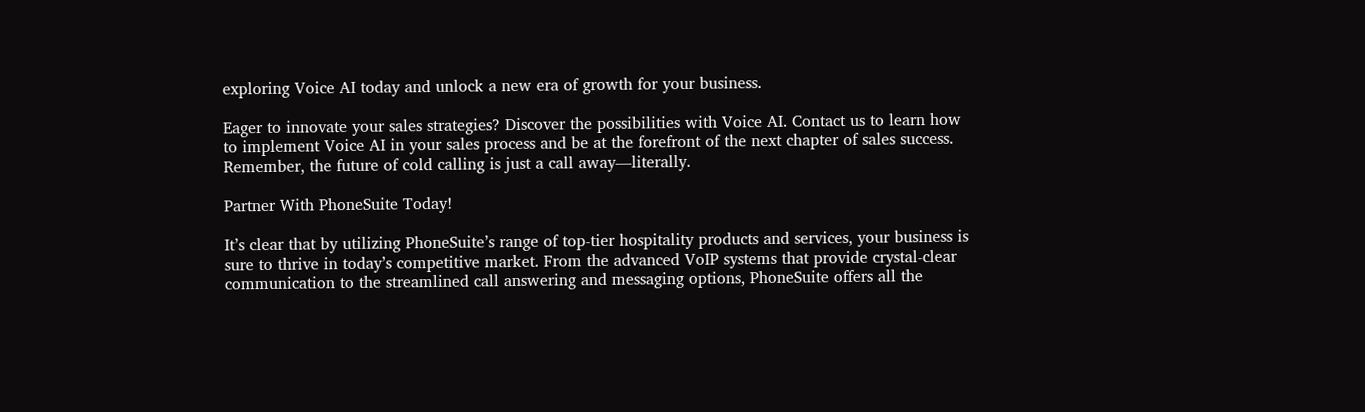exploring Voice AI today and unlock a new era of growth for your business.

Eager to innovate your sales strategies? Discover the possibilities with Voice AI. Contact us to learn how to implement Voice AI in your sales process and be at the forefront of the next chapter of sales success. Remember, the future of cold calling is just a call away—literally.

Partner With PhoneSuite Today!

It’s clear that by utilizing PhoneSuite’s range of top-tier hospitality products and services, your business is sure to thrive in today’s competitive market. From the advanced VoIP systems that provide crystal-clear communication to the streamlined call answering and messaging options, PhoneSuite offers all the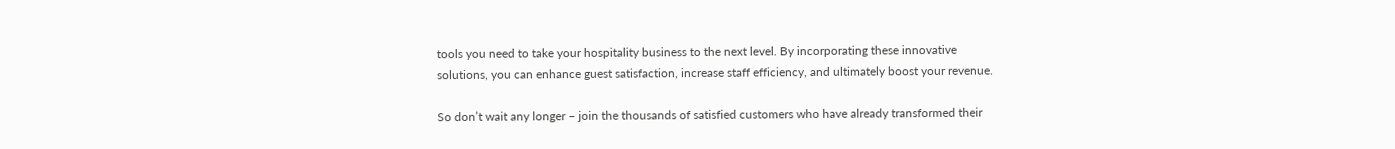tools you need to take your hospitality business to the next level. By incorporating these innovative solutions, you can enhance guest satisfaction, increase staff efficiency, and ultimately boost your revenue.

So don’t wait any longer – join the thousands of satisfied customers who have already transformed their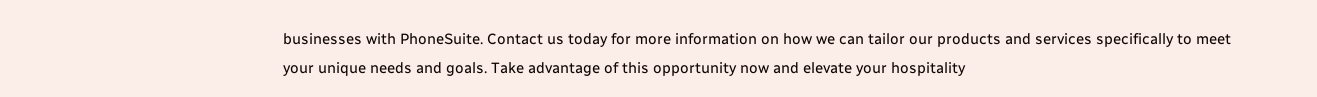businesses with PhoneSuite. Contact us today for more information on how we can tailor our products and services specifically to meet your unique needs and goals. Take advantage of this opportunity now and elevate your hospitality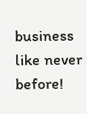business like never before!